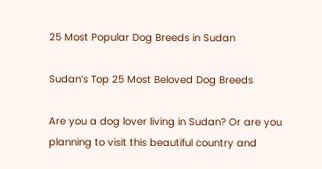25 Most Popular Dog Breeds in Sudan

Sudan’s Top 25 Most Beloved Dog Breeds

Are you a dog lover living in Sudan? Or are you planning to visit this beautiful country and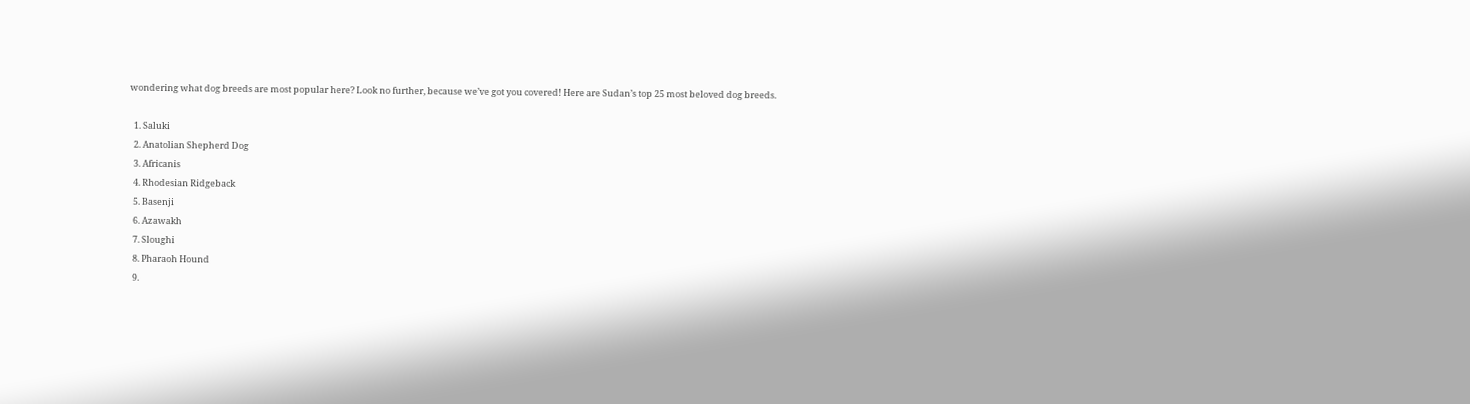wondering what dog breeds are most popular here? Look no further, because we’ve got you covered! Here are Sudan’s top 25 most beloved dog breeds.

  1. Saluki
  2. Anatolian Shepherd Dog
  3. Africanis
  4. Rhodesian Ridgeback
  5. Basenji
  6. Azawakh
  7. Sloughi
  8. Pharaoh Hound
  9.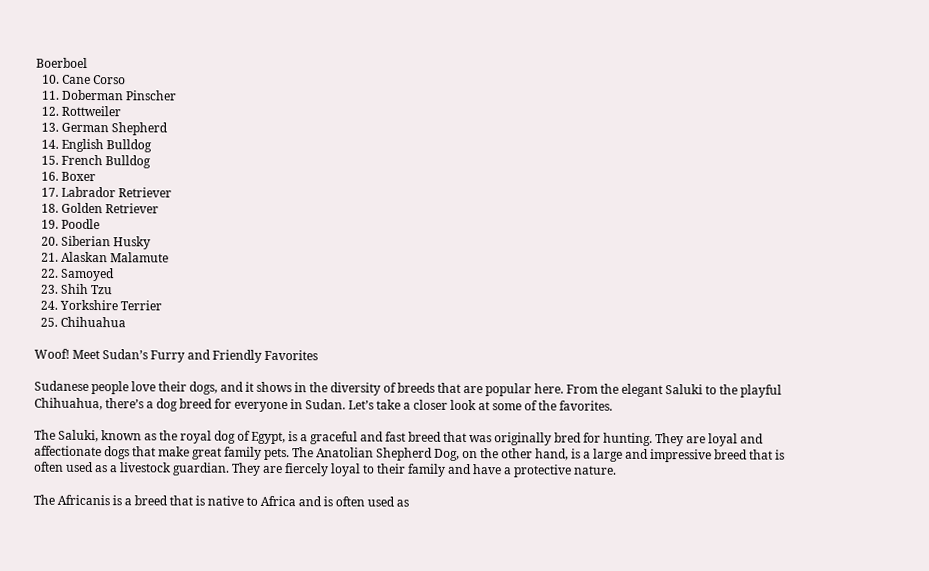Boerboel
  10. Cane Corso
  11. Doberman Pinscher
  12. Rottweiler
  13. German Shepherd
  14. English Bulldog
  15. French Bulldog
  16. Boxer
  17. Labrador Retriever
  18. Golden Retriever
  19. Poodle
  20. Siberian Husky
  21. Alaskan Malamute
  22. Samoyed
  23. Shih Tzu
  24. Yorkshire Terrier
  25. Chihuahua

Woof! Meet Sudan’s Furry and Friendly Favorites

Sudanese people love their dogs, and it shows in the diversity of breeds that are popular here. From the elegant Saluki to the playful Chihuahua, there’s a dog breed for everyone in Sudan. Let’s take a closer look at some of the favorites.

The Saluki, known as the royal dog of Egypt, is a graceful and fast breed that was originally bred for hunting. They are loyal and affectionate dogs that make great family pets. The Anatolian Shepherd Dog, on the other hand, is a large and impressive breed that is often used as a livestock guardian. They are fiercely loyal to their family and have a protective nature.

The Africanis is a breed that is native to Africa and is often used as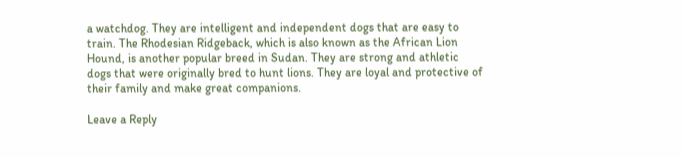a watchdog. They are intelligent and independent dogs that are easy to train. The Rhodesian Ridgeback, which is also known as the African Lion Hound, is another popular breed in Sudan. They are strong and athletic dogs that were originally bred to hunt lions. They are loyal and protective of their family and make great companions.

Leave a Reply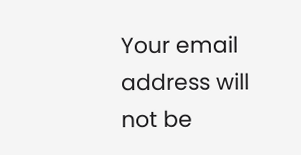Your email address will not be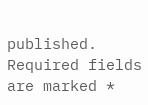published. Required fields are marked *